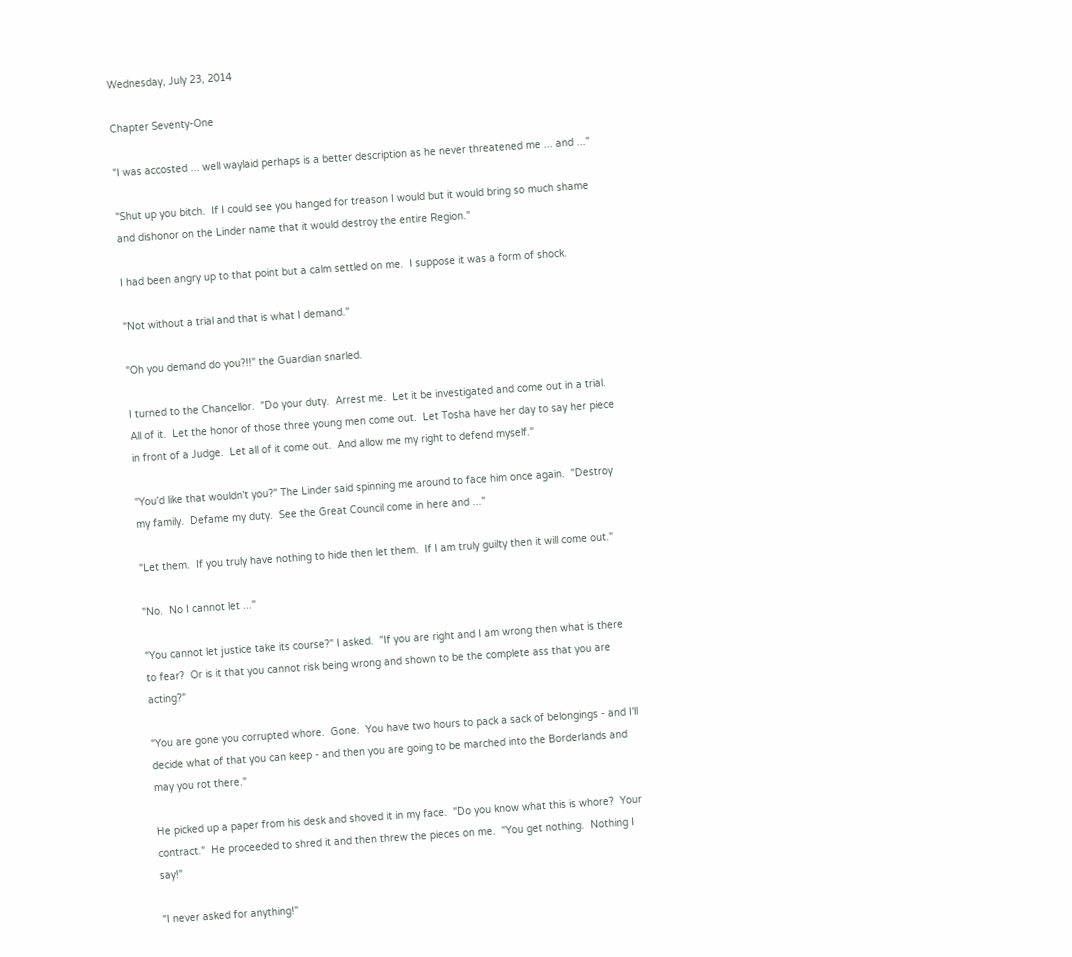Wednesday, July 23, 2014

Chapter Seventy-One

"I was accosted ... well waylaid perhaps is a better description as he never threatened me ... and ..."

"Shut up you bitch.  If I could see you hanged for treason I would but it would bring so much shame and dishonor on the Linder name that it would destroy the entire Region."

I had been angry up to that point but a calm settled on me.  I suppose it was a form of shock.

"Not without a trial and that is what I demand."

"Oh you demand do you?!!" the Guardian snarled.

I turned to the Chancellor.  "Do your duty.  Arrest me.  Let it be investigated and come out in a trial.  All of it.  Let the honor of those three young men come out.  Let Tosha have her day to say her piece in front of a Judge.  Let all of it come out.  And allow me my right to defend myself."

"You'd like that wouldn't you?" The Linder said spinning me around to face him once again.  "Destroy my family.  Defame my duty.  See the Great Council come in here and ..."

"Let them.  If you truly have nothing to hide then let them.  If I am truly guilty then it will come out."

"No.  No I cannot let ..."

"You cannot let justice take its course?" I asked.  "If you are right and I am wrong then what is there to fear?  Or is it that you cannot risk being wrong and shown to be the complete ass that you are acting?"

"You are gone you corrupted whore.  Gone.  You have two hours to pack a sack of belongings - and I'll decide what of that you can keep - and then you are going to be marched into the Borderlands and may you rot there."

He picked up a paper from his desk and shoved it in my face.  "Do you know what this is whore?  Your contract."  He proceeded to shred it and then threw the pieces on me.  "You get nothing.  Nothing I say!"

"I never asked for anything!"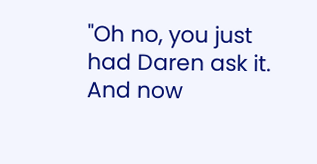"Oh no, you just had Daren ask it.  And now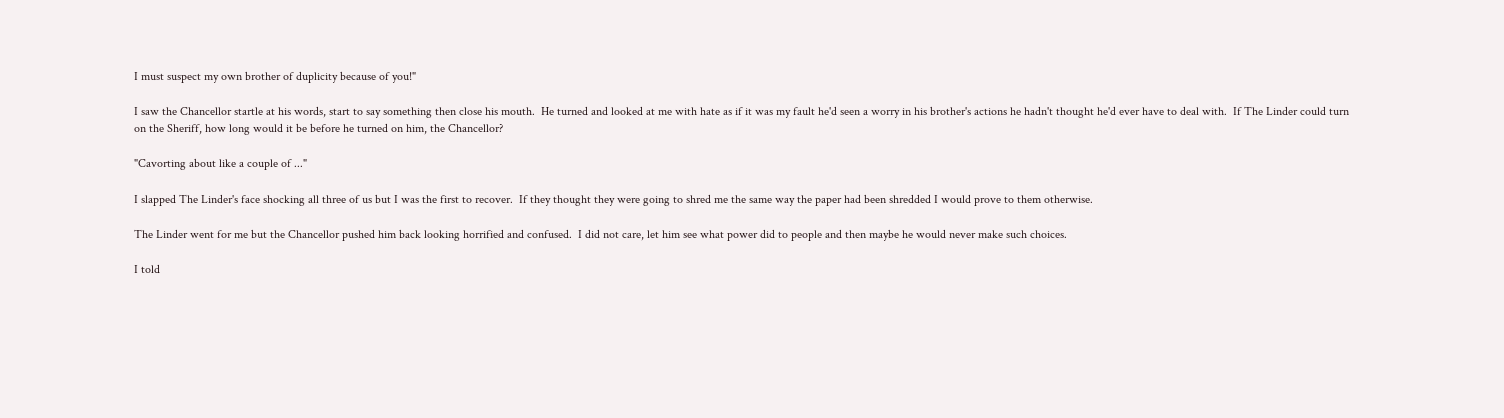I must suspect my own brother of duplicity because of you!"

I saw the Chancellor startle at his words, start to say something then close his mouth.  He turned and looked at me with hate as if it was my fault he'd seen a worry in his brother's actions he hadn't thought he'd ever have to deal with.  If The Linder could turn on the Sheriff, how long would it be before he turned on him, the Chancellor?

"Cavorting about like a couple of ..."

I slapped The Linder's face shocking all three of us but I was the first to recover.  If they thought they were going to shred me the same way the paper had been shredded I would prove to them otherwise.

The Linder went for me but the Chancellor pushed him back looking horrified and confused.  I did not care, let him see what power did to people and then maybe he would never make such choices.

I told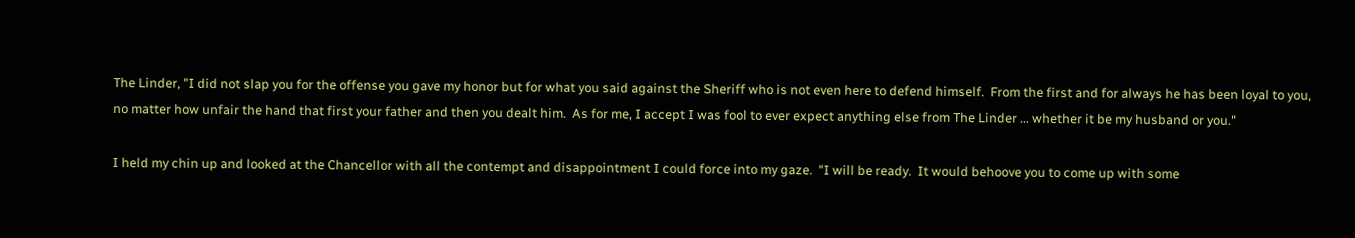The Linder, "I did not slap you for the offense you gave my honor but for what you said against the Sheriff who is not even here to defend himself.  From the first and for always he has been loyal to you, no matter how unfair the hand that first your father and then you dealt him.  As for me, I accept I was fool to ever expect anything else from The Linder ... whether it be my husband or you."

I held my chin up and looked at the Chancellor with all the contempt and disappointment I could force into my gaze.  "I will be ready.  It would behoove you to come up with some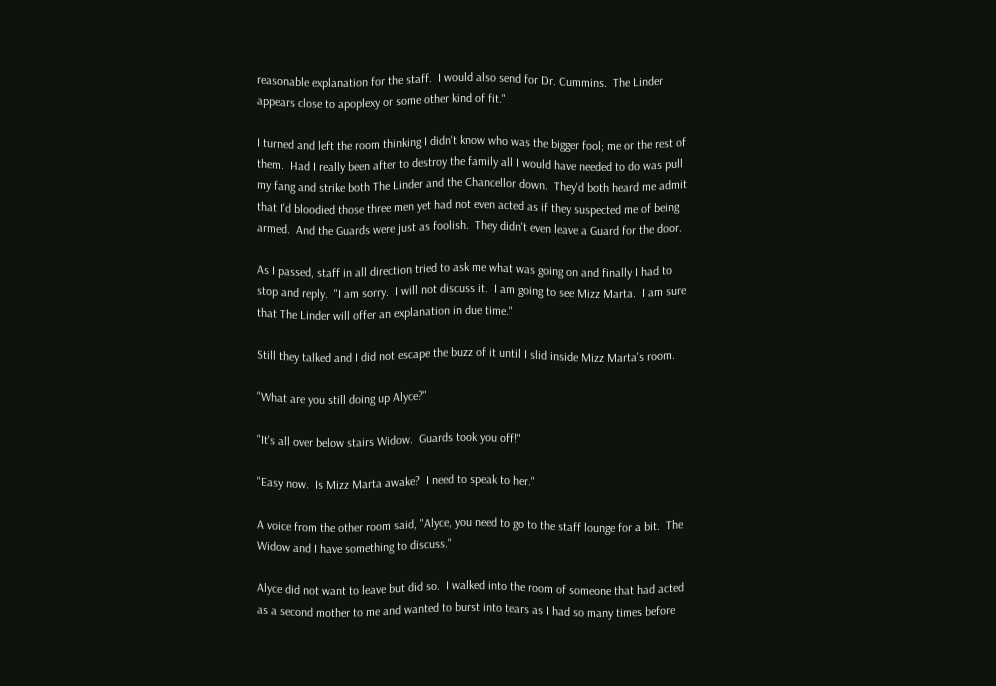reasonable explanation for the staff.  I would also send for Dr. Cummins.  The Linder appears close to apoplexy or some other kind of fit."

I turned and left the room thinking I didn't know who was the bigger fool; me or the rest of them.  Had I really been after to destroy the family all I would have needed to do was pull my fang and strike both The Linder and the Chancellor down.  They'd both heard me admit that I'd bloodied those three men yet had not even acted as if they suspected me of being armed.  And the Guards were just as foolish.  They didn't even leave a Guard for the door.

As I passed, staff in all direction tried to ask me what was going on and finally I had to stop and reply.  "I am sorry.  I will not discuss it.  I am going to see Mizz Marta.  I am sure that The Linder will offer an explanation in due time."

Still they talked and I did not escape the buzz of it until I slid inside Mizz Marta's room.

"What are you still doing up Alyce?"

"It's all over below stairs Widow.  Guards took you off!"

"Easy now.  Is Mizz Marta awake?  I need to speak to her."

A voice from the other room said, "Alyce, you need to go to the staff lounge for a bit.  The Widow and I have something to discuss."

Alyce did not want to leave but did so.  I walked into the room of someone that had acted as a second mother to me and wanted to burst into tears as I had so many times before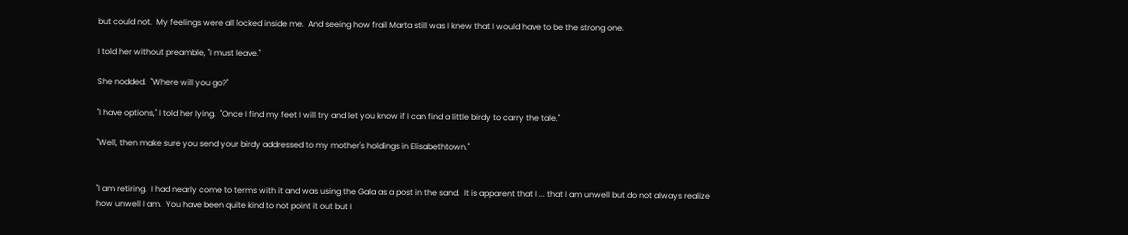but could not.  My feelings were all locked inside me.  And seeing how frail Marta still was I knew that I would have to be the strong one.

I told her without preamble, "I must leave."

She nodded.  "Where will you go?"

"I have options," I told her lying.  "Once I find my feet I will try and let you know if I can find a little birdy to carry the tale."

"Well, then make sure you send your birdy addressed to my mother's holdings in Elisabethtown."


"I am retiring.  I had nearly come to terms with it and was using the Gala as a post in the sand.  It is apparent that I ... that I am unwell but do not always realize how unwell I am.  You have been quite kind to not point it out but I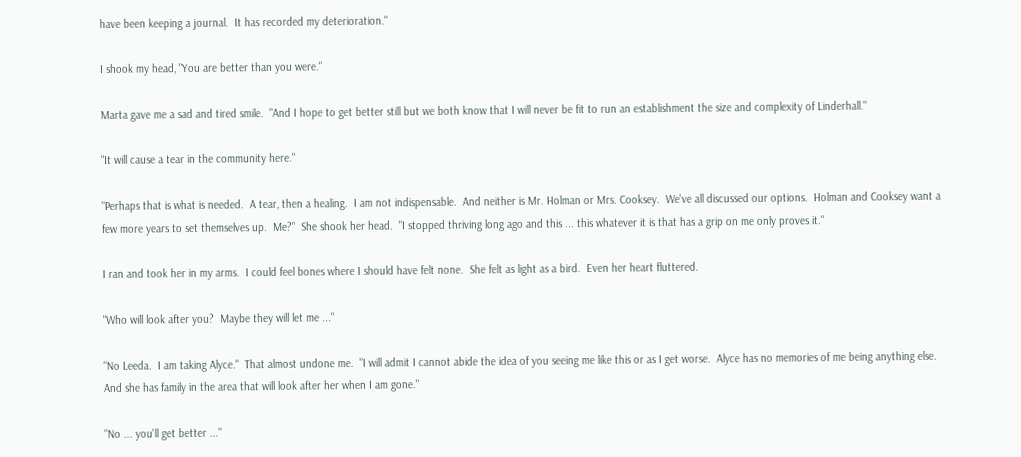have been keeping a journal.  It has recorded my deterioration."

I shook my head, "You are better than you were."

Marta gave me a sad and tired smile.  "And I hope to get better still but we both know that I will never be fit to run an establishment the size and complexity of Linderhall."

"It will cause a tear in the community here."

"Perhaps that is what is needed.  A tear, then a healing.  I am not indispensable.  And neither is Mr. Holman or Mrs. Cooksey.  We've all discussed our options.  Holman and Cooksey want a few more years to set themselves up.  Me?"  She shook her head.  "I stopped thriving long ago and this ... this whatever it is that has a grip on me only proves it."

I ran and took her in my arms.  I could feel bones where I should have felt none.  She felt as light as a bird.  Even her heart fluttered.

"Who will look after you?  Maybe they will let me ..."

"No Leeda.  I am taking Alyce."  That almost undone me.  "I will admit I cannot abide the idea of you seeing me like this or as I get worse.  Alyce has no memories of me being anything else.  And she has family in the area that will look after her when I am gone."

"No ... you'll get better ..."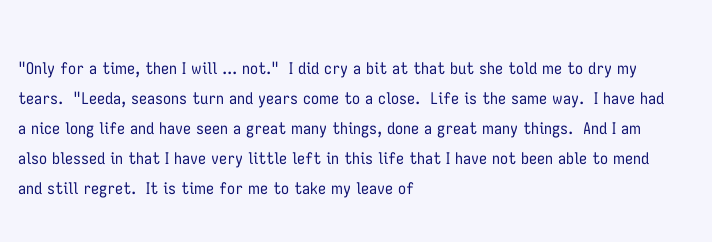"Only for a time, then I will ... not."  I did cry a bit at that but she told me to dry my tears.  "Leeda, seasons turn and years come to a close.  Life is the same way.  I have had a nice long life and have seen a great many things, done a great many things.  And I am also blessed in that I have very little left in this life that I have not been able to mend and still regret.  It is time for me to take my leave of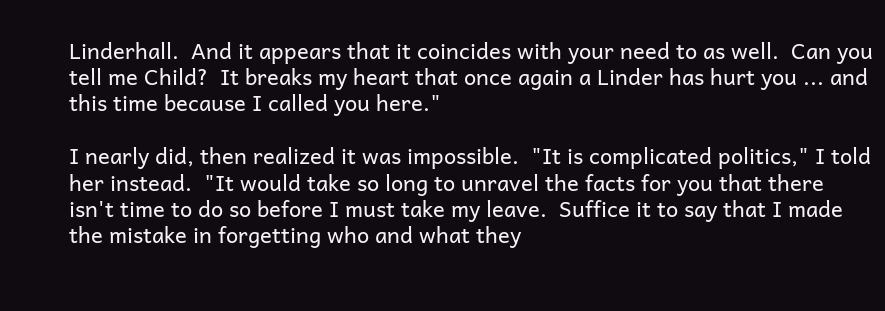Linderhall.  And it appears that it coincides with your need to as well.  Can you tell me Child?  It breaks my heart that once again a Linder has hurt you ... and this time because I called you here."

I nearly did, then realized it was impossible.  "It is complicated politics," I told her instead.  "It would take so long to unravel the facts for you that there isn't time to do so before I must take my leave.  Suffice it to say that I made the mistake in forgetting who and what they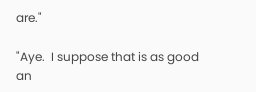are."

"Aye.  I suppose that is as good an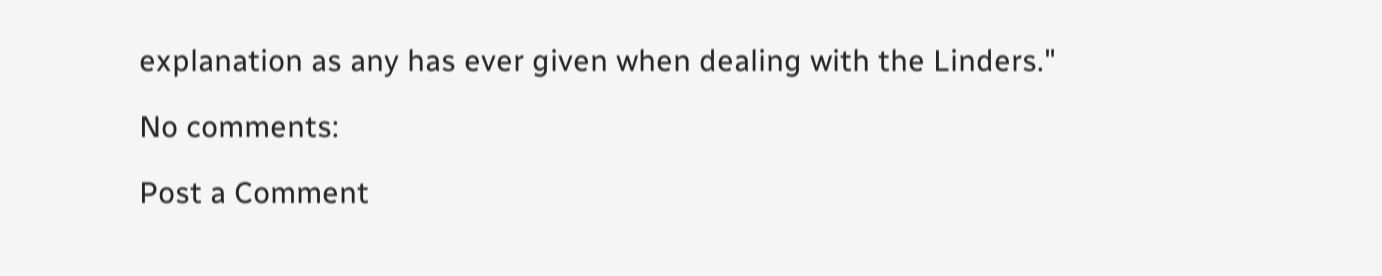explanation as any has ever given when dealing with the Linders."

No comments:

Post a Comment